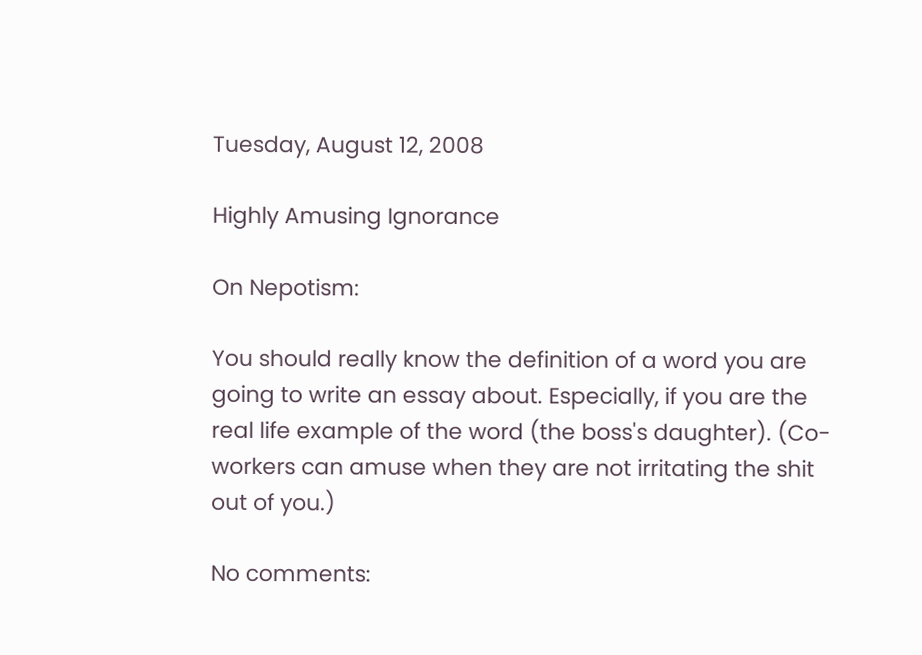Tuesday, August 12, 2008

Highly Amusing Ignorance

On Nepotism:

You should really know the definition of a word you are going to write an essay about. Especially, if you are the real life example of the word (the boss's daughter). (Co-workers can amuse when they are not irritating the shit out of you.)

No comments: